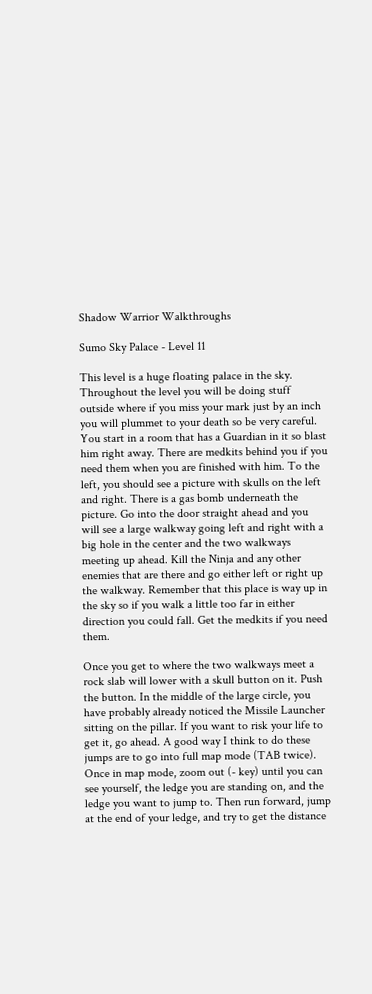Shadow Warrior Walkthroughs

Sumo Sky Palace - Level 11

This level is a huge floating palace in the sky. Throughout the level you will be doing stuff outside where if you miss your mark just by an inch you will plummet to your death so be very careful. You start in a room that has a Guardian in it so blast him right away. There are medkits behind you if you need them when you are finished with him. To the left, you should see a picture with skulls on the left and right. There is a gas bomb underneath the picture. Go into the door straight ahead and you will see a large walkway going left and right with a big hole in the center and the two walkways meeting up ahead. Kill the Ninja and any other enemies that are there and go either left or right up the walkway. Remember that this place is way up in the sky so if you walk a little too far in either direction you could fall. Get the medkits if you need them.

Once you get to where the two walkways meet a rock slab will lower with a skull button on it. Push the button. In the middle of the large circle, you have probably already noticed the Missile Launcher sitting on the pillar. If you want to risk your life to get it, go ahead. A good way I think to do these jumps are to go into full map mode (TAB twice). Once in map mode, zoom out (- key) until you can see yourself, the ledge you are standing on, and the ledge you want to jump to. Then run forward, jump at the end of your ledge, and try to get the distance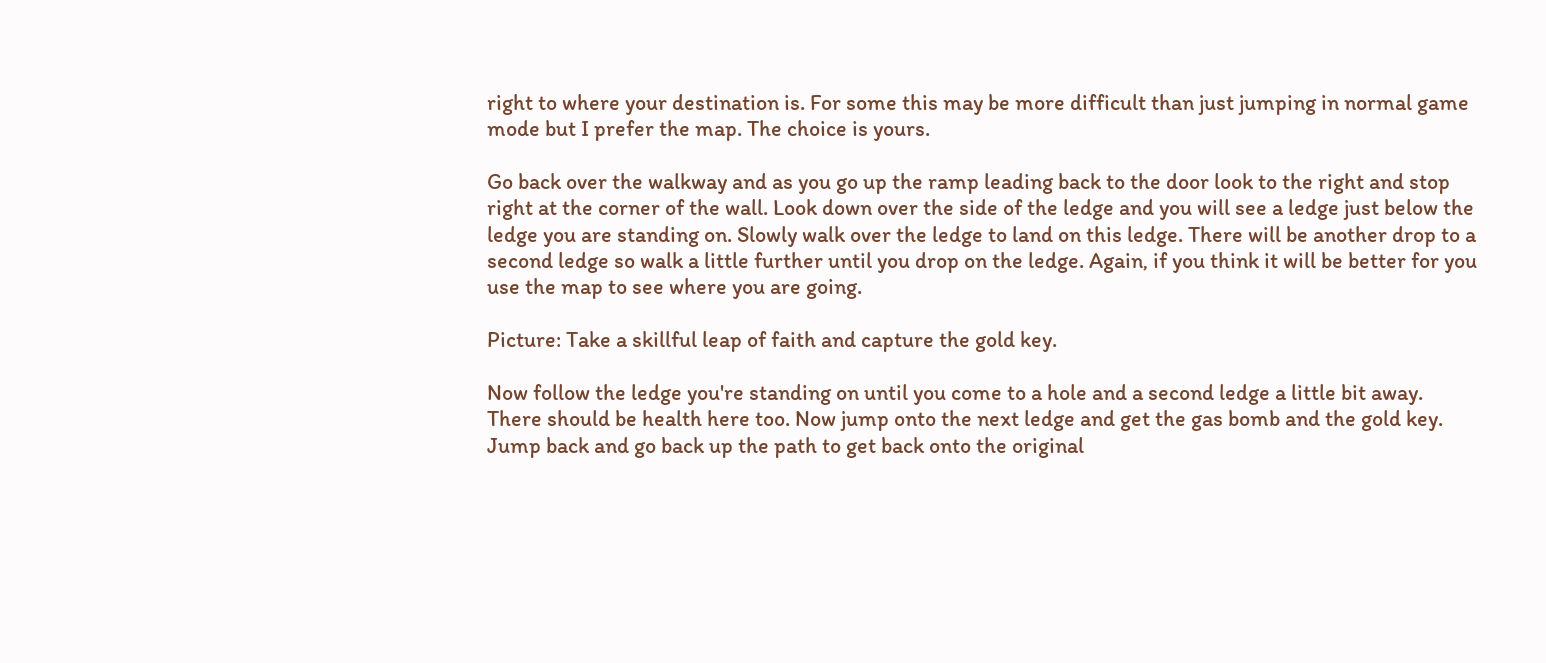right to where your destination is. For some this may be more difficult than just jumping in normal game mode but I prefer the map. The choice is yours.

Go back over the walkway and as you go up the ramp leading back to the door look to the right and stop right at the corner of the wall. Look down over the side of the ledge and you will see a ledge just below the ledge you are standing on. Slowly walk over the ledge to land on this ledge. There will be another drop to a second ledge so walk a little further until you drop on the ledge. Again, if you think it will be better for you use the map to see where you are going.

Picture: Take a skillful leap of faith and capture the gold key.

Now follow the ledge you're standing on until you come to a hole and a second ledge a little bit away. There should be health here too. Now jump onto the next ledge and get the gas bomb and the gold key. Jump back and go back up the path to get back onto the original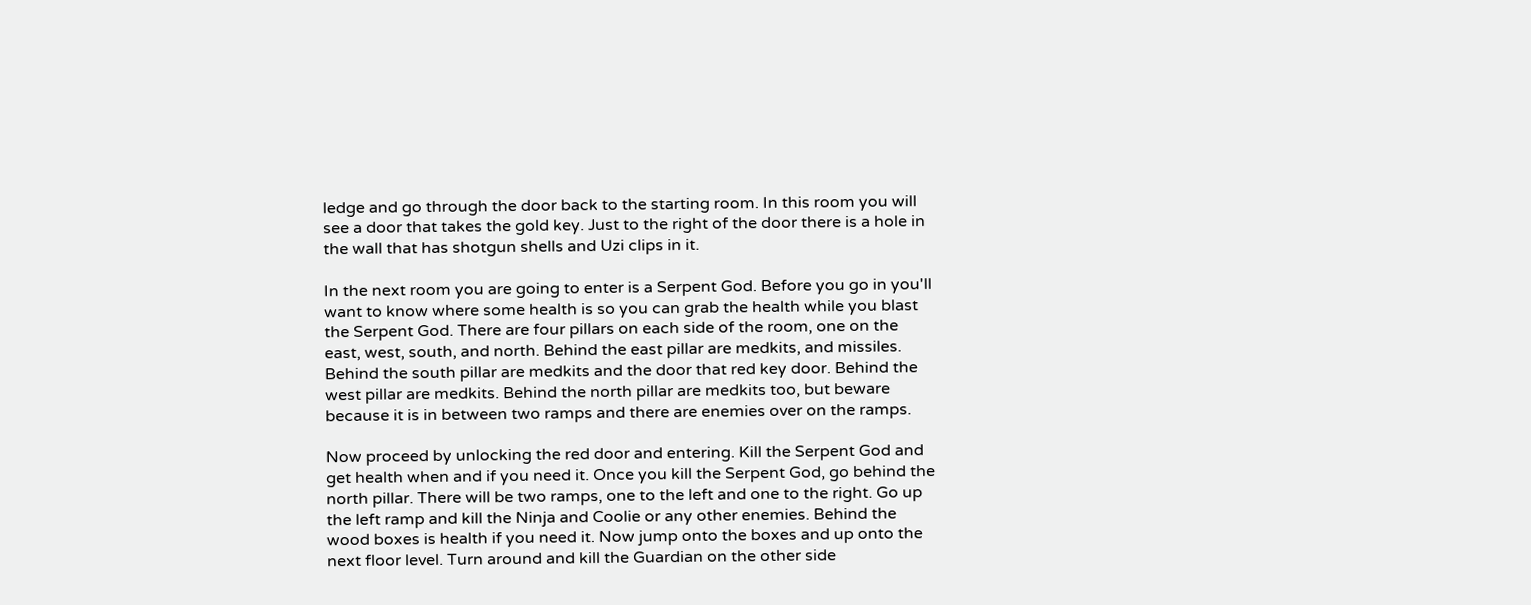ledge and go through the door back to the starting room. In this room you will see a door that takes the gold key. Just to the right of the door there is a hole in the wall that has shotgun shells and Uzi clips in it.

In the next room you are going to enter is a Serpent God. Before you go in you'll want to know where some health is so you can grab the health while you blast the Serpent God. There are four pillars on each side of the room, one on the east, west, south, and north. Behind the east pillar are medkits, and missiles. Behind the south pillar are medkits and the door that red key door. Behind the west pillar are medkits. Behind the north pillar are medkits too, but beware because it is in between two ramps and there are enemies over on the ramps.

Now proceed by unlocking the red door and entering. Kill the Serpent God and get health when and if you need it. Once you kill the Serpent God, go behind the north pillar. There will be two ramps, one to the left and one to the right. Go up the left ramp and kill the Ninja and Coolie or any other enemies. Behind the wood boxes is health if you need it. Now jump onto the boxes and up onto the next floor level. Turn around and kill the Guardian on the other side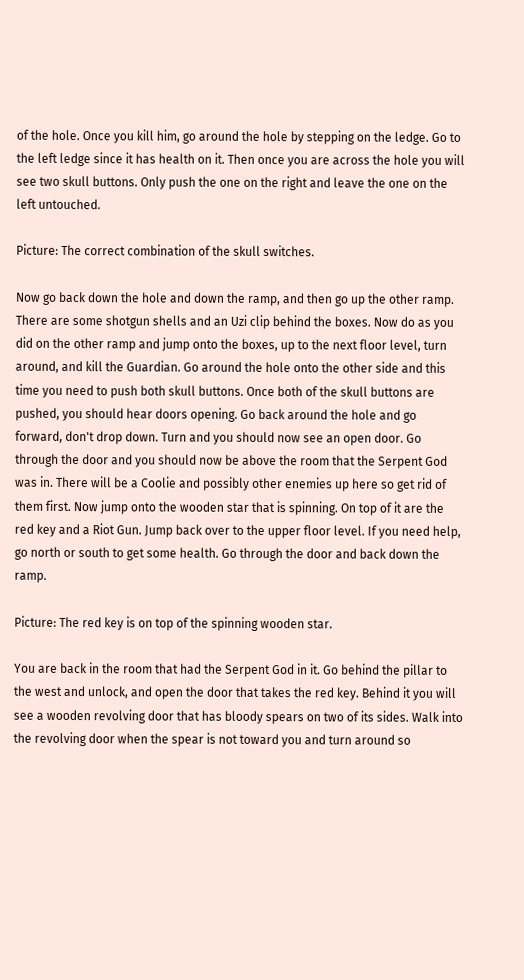of the hole. Once you kill him, go around the hole by stepping on the ledge. Go to the left ledge since it has health on it. Then once you are across the hole you will see two skull buttons. Only push the one on the right and leave the one on the left untouched.

Picture: The correct combination of the skull switches.

Now go back down the hole and down the ramp, and then go up the other ramp. There are some shotgun shells and an Uzi clip behind the boxes. Now do as you did on the other ramp and jump onto the boxes, up to the next floor level, turn around, and kill the Guardian. Go around the hole onto the other side and this time you need to push both skull buttons. Once both of the skull buttons are pushed, you should hear doors opening. Go back around the hole and go forward, don't drop down. Turn and you should now see an open door. Go through the door and you should now be above the room that the Serpent God was in. There will be a Coolie and possibly other enemies up here so get rid of them first. Now jump onto the wooden star that is spinning. On top of it are the red key and a Riot Gun. Jump back over to the upper floor level. If you need help, go north or south to get some health. Go through the door and back down the ramp.

Picture: The red key is on top of the spinning wooden star.

You are back in the room that had the Serpent God in it. Go behind the pillar to the west and unlock, and open the door that takes the red key. Behind it you will see a wooden revolving door that has bloody spears on two of its sides. Walk into the revolving door when the spear is not toward you and turn around so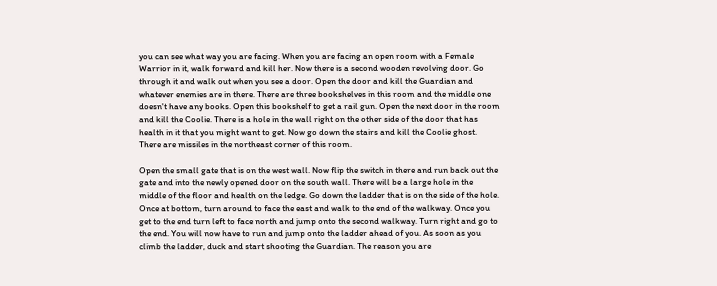you can see what way you are facing. When you are facing an open room with a Female Warrior in it, walk forward and kill her. Now there is a second wooden revolving door. Go through it and walk out when you see a door. Open the door and kill the Guardian and whatever enemies are in there. There are three bookshelves in this room and the middle one doesn't have any books. Open this bookshelf to get a rail gun. Open the next door in the room and kill the Coolie. There is a hole in the wall right on the other side of the door that has health in it that you might want to get. Now go down the stairs and kill the Coolie ghost. There are missiles in the northeast corner of this room.

Open the small gate that is on the west wall. Now flip the switch in there and run back out the gate and into the newly opened door on the south wall. There will be a large hole in the middle of the floor and health on the ledge. Go down the ladder that is on the side of the hole. Once at bottom, turn around to face the east and walk to the end of the walkway. Once you get to the end turn left to face north and jump onto the second walkway. Turn right and go to the end. You will now have to run and jump onto the ladder ahead of you. As soon as you climb the ladder, duck and start shooting the Guardian. The reason you are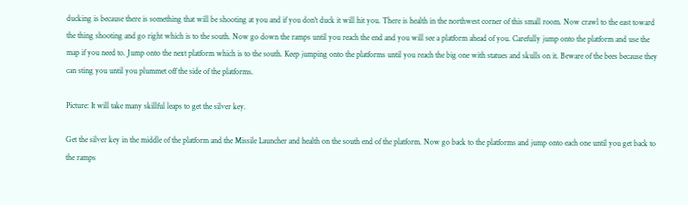ducking is because there is something that will be shooting at you and if you don't duck it will hit you. There is health in the northwest corner of this small room. Now crawl to the east toward the thing shooting and go right which is to the south. Now go down the ramps until you reach the end and you will see a platform ahead of you. Carefully jump onto the platform and use the map if you need to. Jump onto the next platform which is to the south. Keep jumping onto the platforms until you reach the big one with statues and skulls on it. Beware of the bees because they can sting you until you plummet off the side of the platforms.

Picture: It will take many skillful leaps to get the silver key.

Get the silver key in the middle of the platform and the Missile Launcher and health on the south end of the platform. Now go back to the platforms and jump onto each one until you get back to the ramps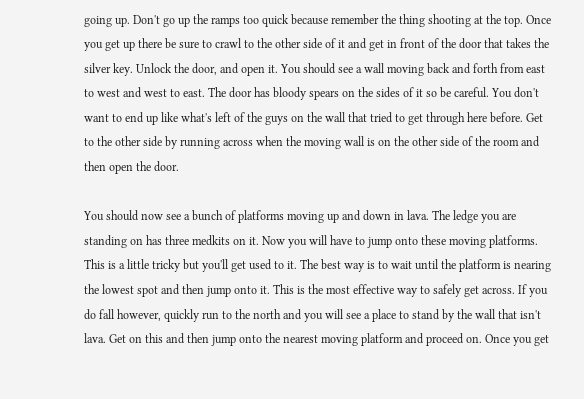going up. Don't go up the ramps too quick because remember the thing shooting at the top. Once you get up there be sure to crawl to the other side of it and get in front of the door that takes the silver key. Unlock the door, and open it. You should see a wall moving back and forth from east to west and west to east. The door has bloody spears on the sides of it so be careful. You don't want to end up like what's left of the guys on the wall that tried to get through here before. Get to the other side by running across when the moving wall is on the other side of the room and then open the door.

You should now see a bunch of platforms moving up and down in lava. The ledge you are standing on has three medkits on it. Now you will have to jump onto these moving platforms. This is a little tricky but you'll get used to it. The best way is to wait until the platform is nearing the lowest spot and then jump onto it. This is the most effective way to safely get across. If you do fall however, quickly run to the north and you will see a place to stand by the wall that isn't lava. Get on this and then jump onto the nearest moving platform and proceed on. Once you get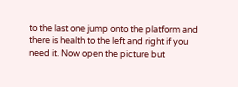to the last one jump onto the platform and there is health to the left and right if you need it. Now open the picture but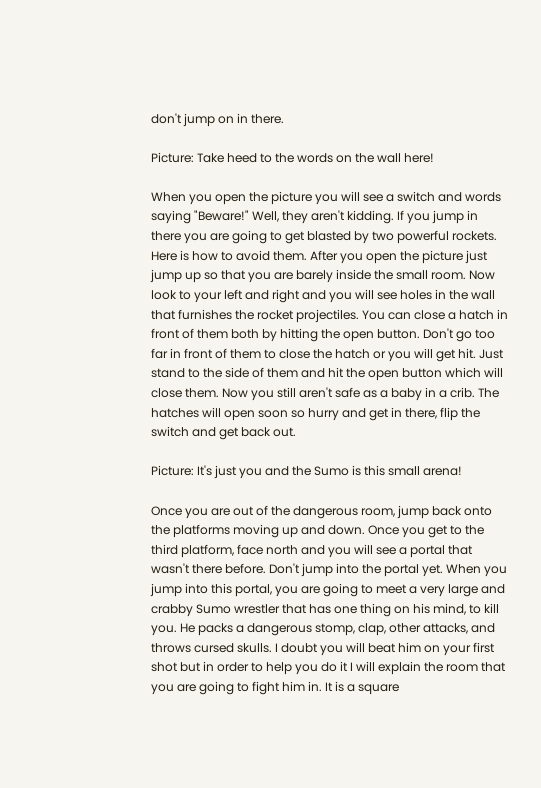don't jump on in there.

Picture: Take heed to the words on the wall here!

When you open the picture you will see a switch and words saying "Beware!" Well, they aren't kidding. If you jump in there you are going to get blasted by two powerful rockets. Here is how to avoid them. After you open the picture just jump up so that you are barely inside the small room. Now look to your left and right and you will see holes in the wall that furnishes the rocket projectiles. You can close a hatch in front of them both by hitting the open button. Don't go too far in front of them to close the hatch or you will get hit. Just stand to the side of them and hit the open button which will close them. Now you still aren't safe as a baby in a crib. The hatches will open soon so hurry and get in there, flip the switch and get back out.

Picture: It's just you and the Sumo is this small arena!

Once you are out of the dangerous room, jump back onto the platforms moving up and down. Once you get to the third platform, face north and you will see a portal that wasn't there before. Don't jump into the portal yet. When you jump into this portal, you are going to meet a very large and crabby Sumo wrestler that has one thing on his mind, to kill you. He packs a dangerous stomp, clap, other attacks, and throws cursed skulls. I doubt you will beat him on your first shot but in order to help you do it I will explain the room that you are going to fight him in. It is a square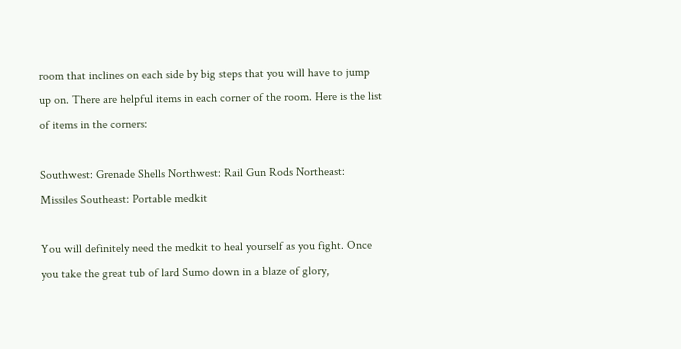room that inclines on each side by big steps that you will have to jump up on. There are helpful items in each corner of the room. Here is the list of items in the corners:

Southwest: Grenade Shells Northwest: Rail Gun Rods Northeast: Missiles Southeast: Portable medkit

You will definitely need the medkit to heal yourself as you fight. Once you take the great tub of lard Sumo down in a blaze of glory,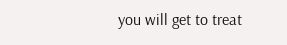you will get to treat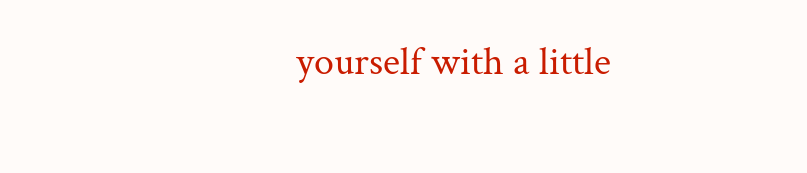yourself with a little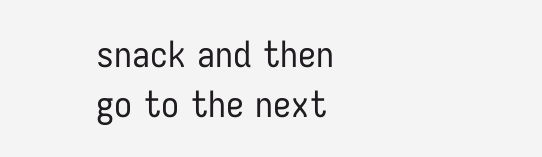snack and then go to the next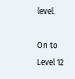level.

On to Level 12